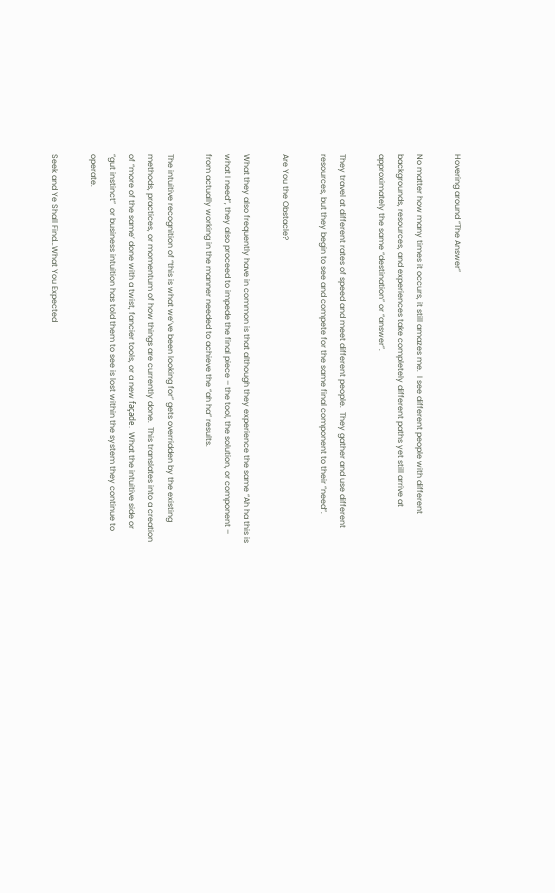Hovering around “The Answer”

No matter how many times it occurs, it still amazes me.  I see different people with different backgrounds, resources, and experiences take completely different paths yet still arrive at approximately the same “destination” or “answer”.

They travel at different rates of speed and meet different people.  They gather and use different resources, but they begin to see and compete for the same final component to their “need”.

Are You the Obstacle?

What they also frequently have in common is that although they experience the same “Ah ha this is what I need”, they also proceed to impede the final piece – the tool, the solution, or component – from actually working in the manner needed to achieve the “ah ha” results.

The intuitive recognition of “this is what we’ve been looking for” gets overridden by the existing methods, practices, or momentum of how things are currently done.  This translates into a creation of “more of the same’ done with a twist, fancier tools, or a new façade.  What the intuitive side or “gut instinct”  or business intuition has told them to see is lost within the system they continue to operate.

Seek and Ye Shall Find…What You Expected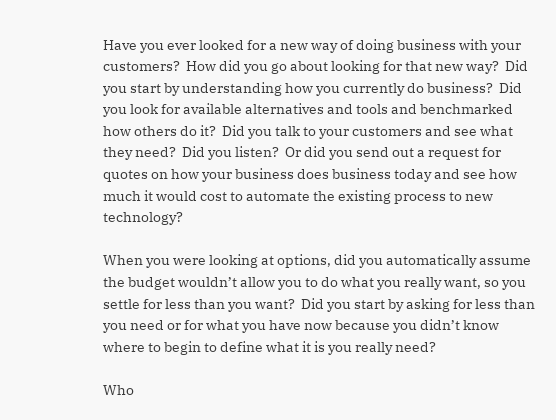Have you ever looked for a new way of doing business with your customers?  How did you go about looking for that new way?  Did you start by understanding how you currently do business?  Did you look for available alternatives and tools and benchmarked how others do it?  Did you talk to your customers and see what they need?  Did you listen?  Or did you send out a request for quotes on how your business does business today and see how much it would cost to automate the existing process to new technology?

When you were looking at options, did you automatically assume the budget wouldn’t allow you to do what you really want, so you settle for less than you want?  Did you start by asking for less than you need or for what you have now because you didn’t know where to begin to define what it is you really need?

Who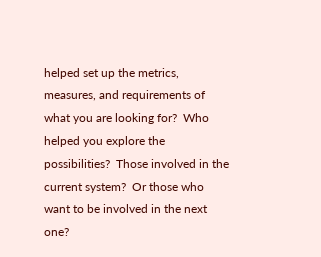helped set up the metrics, measures, and requirements of what you are looking for?  Who helped you explore the possibilities?  Those involved in the current system?  Or those who want to be involved in the next one?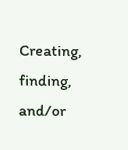Creating, finding, and/or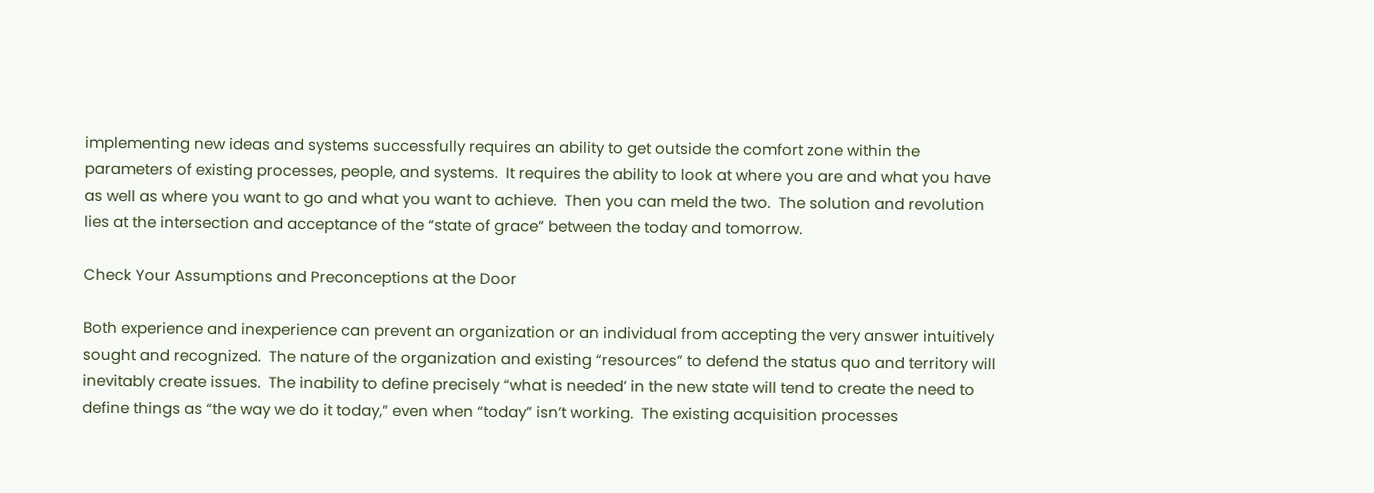implementing new ideas and systems successfully requires an ability to get outside the comfort zone within the parameters of existing processes, people, and systems.  It requires the ability to look at where you are and what you have as well as where you want to go and what you want to achieve.  Then you can meld the two.  The solution and revolution lies at the intersection and acceptance of the “state of grace” between the today and tomorrow.

Check Your Assumptions and Preconceptions at the Door

Both experience and inexperience can prevent an organization or an individual from accepting the very answer intuitively sought and recognized.  The nature of the organization and existing “resources” to defend the status quo and territory will inevitably create issues.  The inability to define precisely “what is needed’ in the new state will tend to create the need to define things as “the way we do it today,” even when “today” isn’t working.  The existing acquisition processes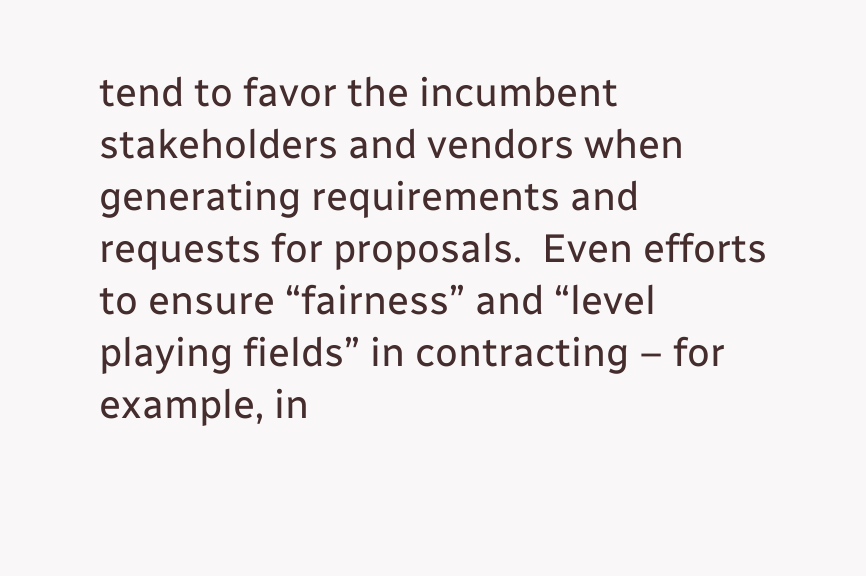tend to favor the incumbent stakeholders and vendors when generating requirements and requests for proposals.  Even efforts to ensure “fairness” and “level playing fields” in contracting – for example, in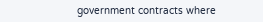government contracts where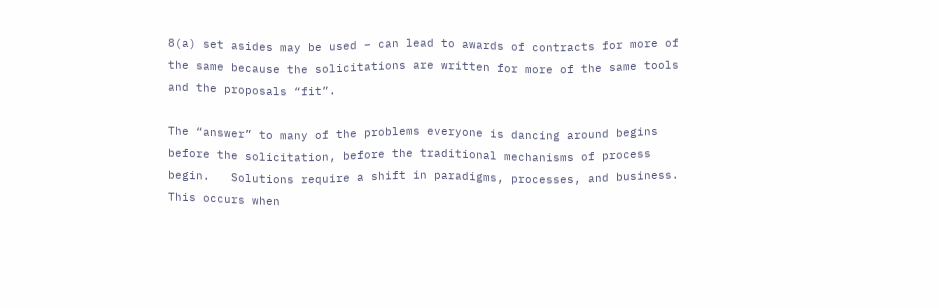8(a) set asides may be used – can lead to awards of contracts for more of the same because the solicitations are written for more of the same tools and the proposals “fit”.

The “answer” to many of the problems everyone is dancing around begins before the solicitation, before the traditional mechanisms of process begin.   Solutions require a shift in paradigms, processes, and business.  This occurs when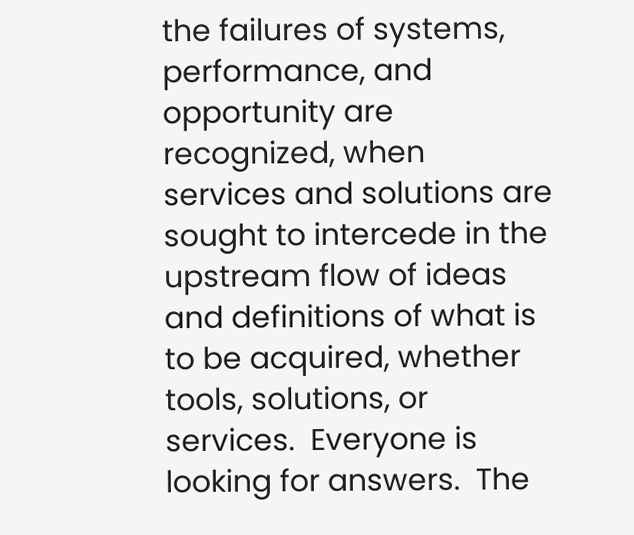the failures of systems, performance, and opportunity are recognized, when services and solutions are sought to intercede in the upstream flow of ideas and definitions of what is to be acquired, whether tools, solutions, or services.  Everyone is looking for answers.  The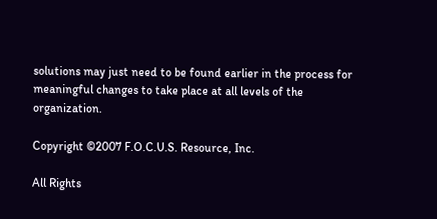solutions may just need to be found earlier in the process for meaningful changes to take place at all levels of the organization.

Copyright ©2007 F.O.C.U.S. Resource, Inc.

All Rights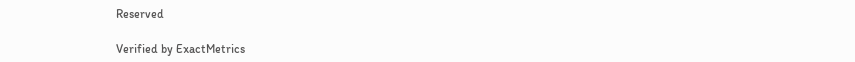Reserved

Verified by ExactMetrics